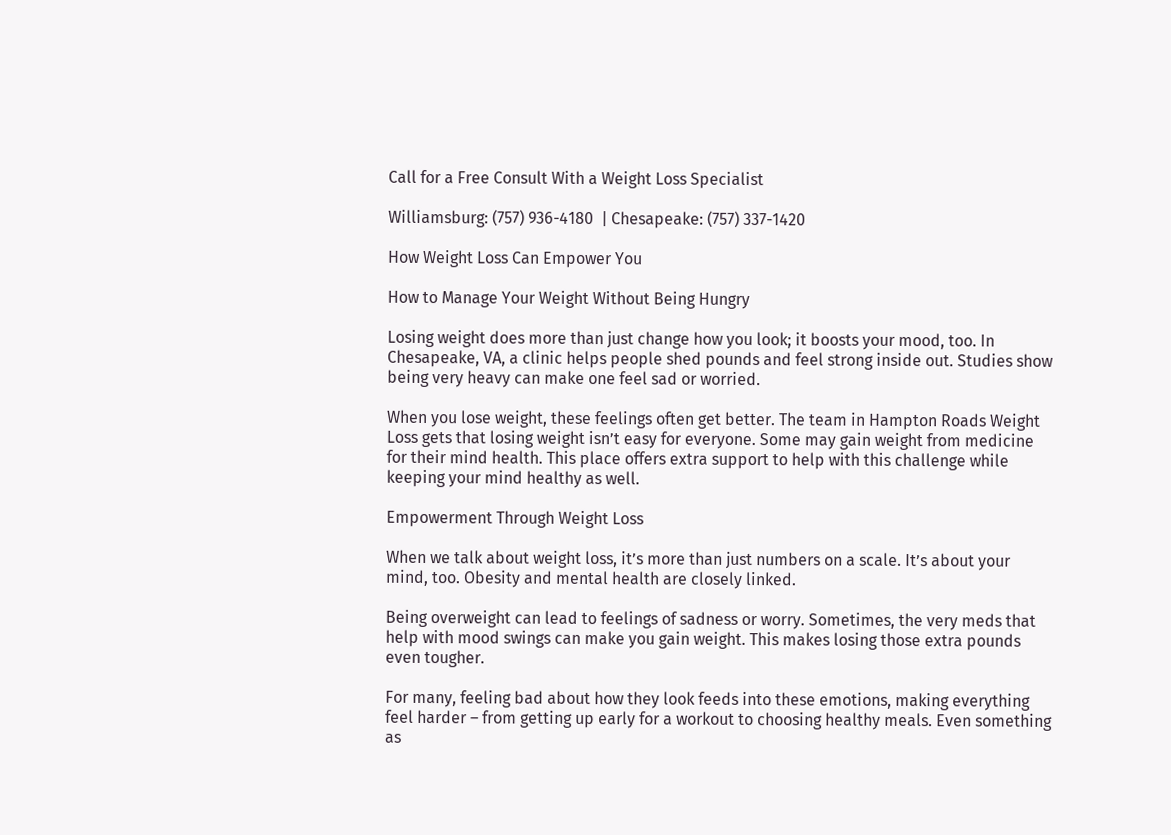Call for a Free Consult With a Weight Loss Specialist

Williamsburg: (757) 936-4180  | Chesapeake: (757) 337-1420

How Weight Loss Can Empower You

How to Manage Your Weight Without Being Hungry

Losing weight does more than just change how you look; it boosts your mood, too. In Chesapeake, VA, a clinic helps people shed pounds and feel strong inside out. Studies show being very heavy can make one feel sad or worried.

When you lose weight, these feelings often get better. The team in Hampton Roads Weight Loss gets that losing weight isn’t easy for everyone. Some may gain weight from medicine for their mind health. This place offers extra support to help with this challenge while keeping your mind healthy as well.

Empowerment Through Weight Loss

When we talk about weight loss, it’s more than just numbers on a scale. It’s about your mind, too. Obesity and mental health are closely linked.

Being overweight can lead to feelings of sadness or worry. Sometimes, the very meds that help with mood swings can make you gain weight. This makes losing those extra pounds even tougher.

For many, feeling bad about how they look feeds into these emotions, making everything feel harder – from getting up early for a workout to choosing healthy meals. Even something as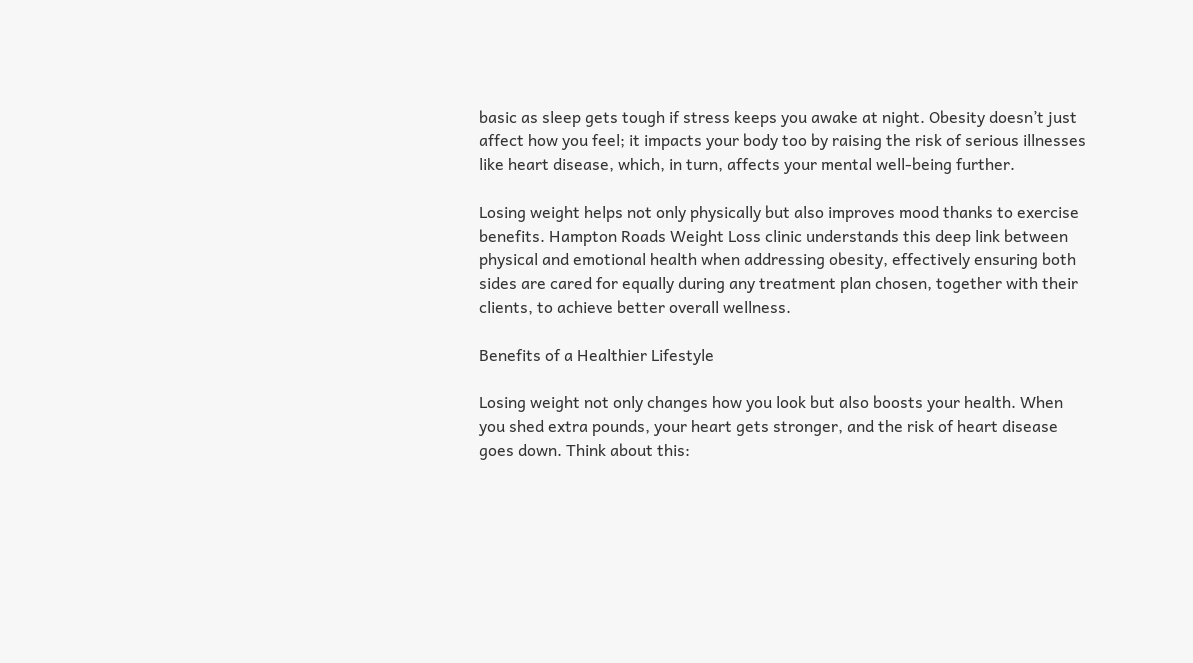basic as sleep gets tough if stress keeps you awake at night. Obesity doesn’t just affect how you feel; it impacts your body too by raising the risk of serious illnesses like heart disease, which, in turn, affects your mental well-being further.

Losing weight helps not only physically but also improves mood thanks to exercise benefits. Hampton Roads Weight Loss clinic understands this deep link between physical and emotional health when addressing obesity, effectively ensuring both sides are cared for equally during any treatment plan chosen, together with their clients, to achieve better overall wellness.

Benefits of a Healthier Lifestyle

Losing weight not only changes how you look but also boosts your health. When you shed extra pounds, your heart gets stronger, and the risk of heart disease goes down. Think about this: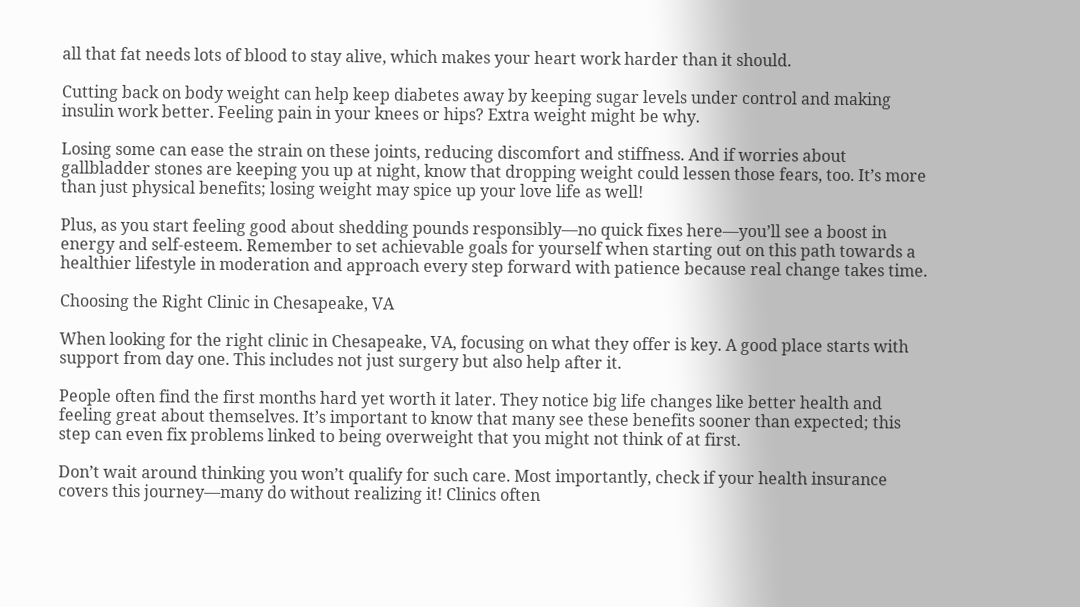all that fat needs lots of blood to stay alive, which makes your heart work harder than it should.

Cutting back on body weight can help keep diabetes away by keeping sugar levels under control and making insulin work better. Feeling pain in your knees or hips? Extra weight might be why.

Losing some can ease the strain on these joints, reducing discomfort and stiffness. And if worries about gallbladder stones are keeping you up at night, know that dropping weight could lessen those fears, too. It’s more than just physical benefits; losing weight may spice up your love life as well!

Plus, as you start feeling good about shedding pounds responsibly—no quick fixes here—you’ll see a boost in energy and self-esteem. Remember to set achievable goals for yourself when starting out on this path towards a healthier lifestyle in moderation and approach every step forward with patience because real change takes time.

Choosing the Right Clinic in Chesapeake, VA

When looking for the right clinic in Chesapeake, VA, focusing on what they offer is key. A good place starts with support from day one. This includes not just surgery but also help after it.

People often find the first months hard yet worth it later. They notice big life changes like better health and feeling great about themselves. It’s important to know that many see these benefits sooner than expected; this step can even fix problems linked to being overweight that you might not think of at first.

Don’t wait around thinking you won’t qualify for such care. Most importantly, check if your health insurance covers this journey—many do without realizing it! Clinics often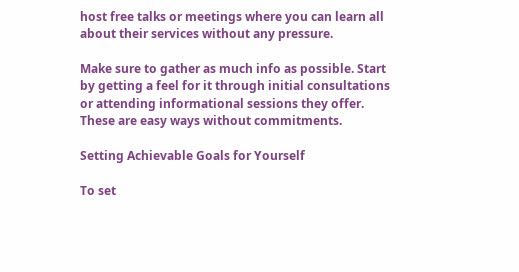host free talks or meetings where you can learn all about their services without any pressure.

Make sure to gather as much info as possible. Start by getting a feel for it through initial consultations or attending informational sessions they offer. These are easy ways without commitments.

Setting Achievable Goals for Yourself

To set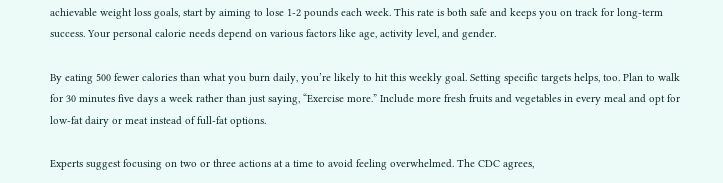achievable weight loss goals, start by aiming to lose 1-2 pounds each week. This rate is both safe and keeps you on track for long-term success. Your personal calorie needs depend on various factors like age, activity level, and gender.

By eating 500 fewer calories than what you burn daily, you’re likely to hit this weekly goal. Setting specific targets helps, too. Plan to walk for 30 minutes five days a week rather than just saying, “Exercise more.” Include more fresh fruits and vegetables in every meal and opt for low-fat dairy or meat instead of full-fat options.

Experts suggest focusing on two or three actions at a time to avoid feeling overwhelmed. The CDC agrees,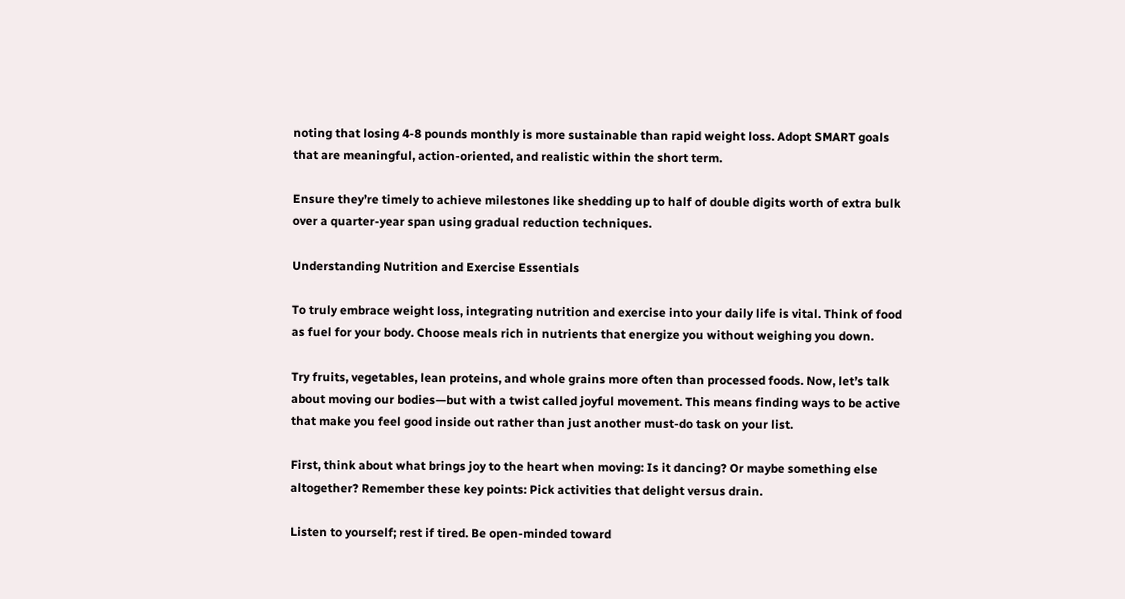noting that losing 4-8 pounds monthly is more sustainable than rapid weight loss. Adopt SMART goals that are meaningful, action-oriented, and realistic within the short term.

Ensure they’re timely to achieve milestones like shedding up to half of double digits worth of extra bulk over a quarter-year span using gradual reduction techniques.

Understanding Nutrition and Exercise Essentials

To truly embrace weight loss, integrating nutrition and exercise into your daily life is vital. Think of food as fuel for your body. Choose meals rich in nutrients that energize you without weighing you down.

Try fruits, vegetables, lean proteins, and whole grains more often than processed foods. Now, let’s talk about moving our bodies—but with a twist called joyful movement. This means finding ways to be active that make you feel good inside out rather than just another must-do task on your list.

First, think about what brings joy to the heart when moving: Is it dancing? Or maybe something else altogether? Remember these key points: Pick activities that delight versus drain.

Listen to yourself; rest if tired. Be open-minded toward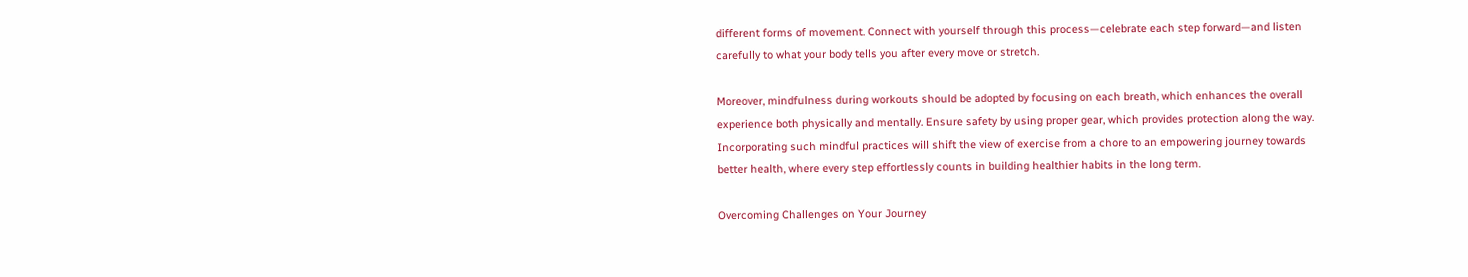different forms of movement. Connect with yourself through this process—celebrate each step forward—and listen carefully to what your body tells you after every move or stretch.

Moreover, mindfulness during workouts should be adopted by focusing on each breath, which enhances the overall experience both physically and mentally. Ensure safety by using proper gear, which provides protection along the way. Incorporating such mindful practices will shift the view of exercise from a chore to an empowering journey towards better health, where every step effortlessly counts in building healthier habits in the long term.

Overcoming Challenges on Your Journey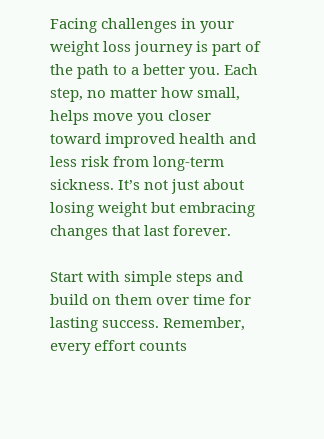Facing challenges in your weight loss journey is part of the path to a better you. Each step, no matter how small, helps move you closer toward improved health and less risk from long-term sickness. It’s not just about losing weight but embracing changes that last forever.

Start with simple steps and build on them over time for lasting success. Remember, every effort counts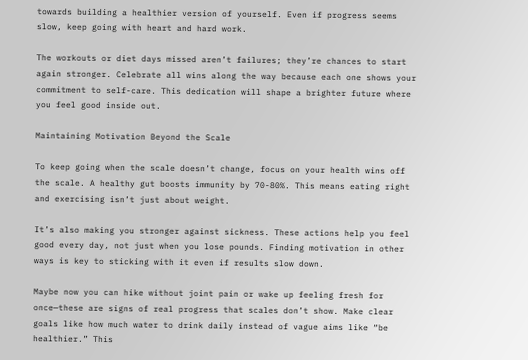towards building a healthier version of yourself. Even if progress seems slow, keep going with heart and hard work.

The workouts or diet days missed aren’t failures; they’re chances to start again stronger. Celebrate all wins along the way because each one shows your commitment to self-care. This dedication will shape a brighter future where you feel good inside out.

Maintaining Motivation Beyond the Scale

To keep going when the scale doesn’t change, focus on your health wins off the scale. A healthy gut boosts immunity by 70-80%. This means eating right and exercising isn’t just about weight.

It’s also making you stronger against sickness. These actions help you feel good every day, not just when you lose pounds. Finding motivation in other ways is key to sticking with it even if results slow down.

Maybe now you can hike without joint pain or wake up feeling fresh for once—these are signs of real progress that scales don’t show. Make clear goals like how much water to drink daily instead of vague aims like “be healthier.” This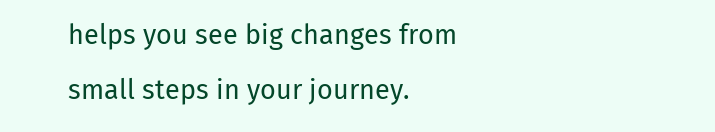helps you see big changes from small steps in your journey.